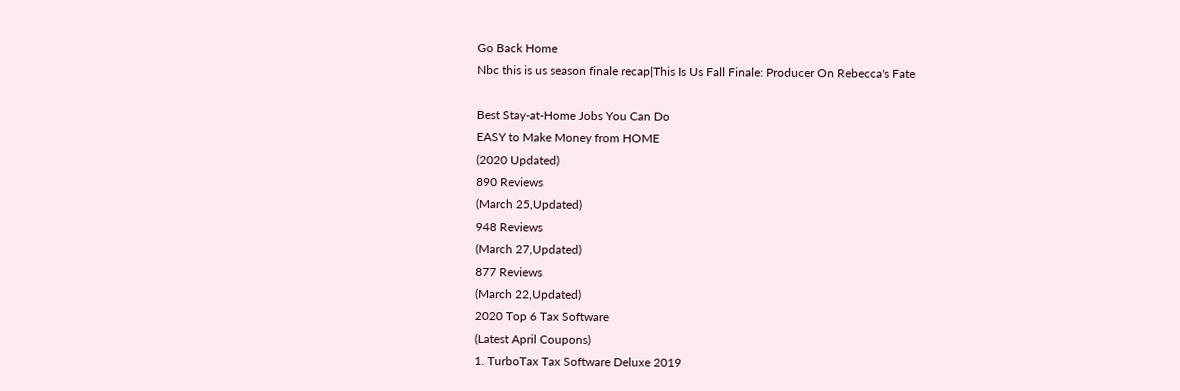Go Back Home
Nbc this is us season finale recap|This Is Us Fall Finale: Producer On Rebecca's Fate

Best Stay-at-Home Jobs You Can Do
EASY to Make Money from HOME
(2020 Updated)
890 Reviews
(March 25,Updated)
948 Reviews
(March 27,Updated)
877 Reviews
(March 22,Updated)
2020 Top 6 Tax Software
(Latest April Coupons)
1. TurboTax Tax Software Deluxe 2019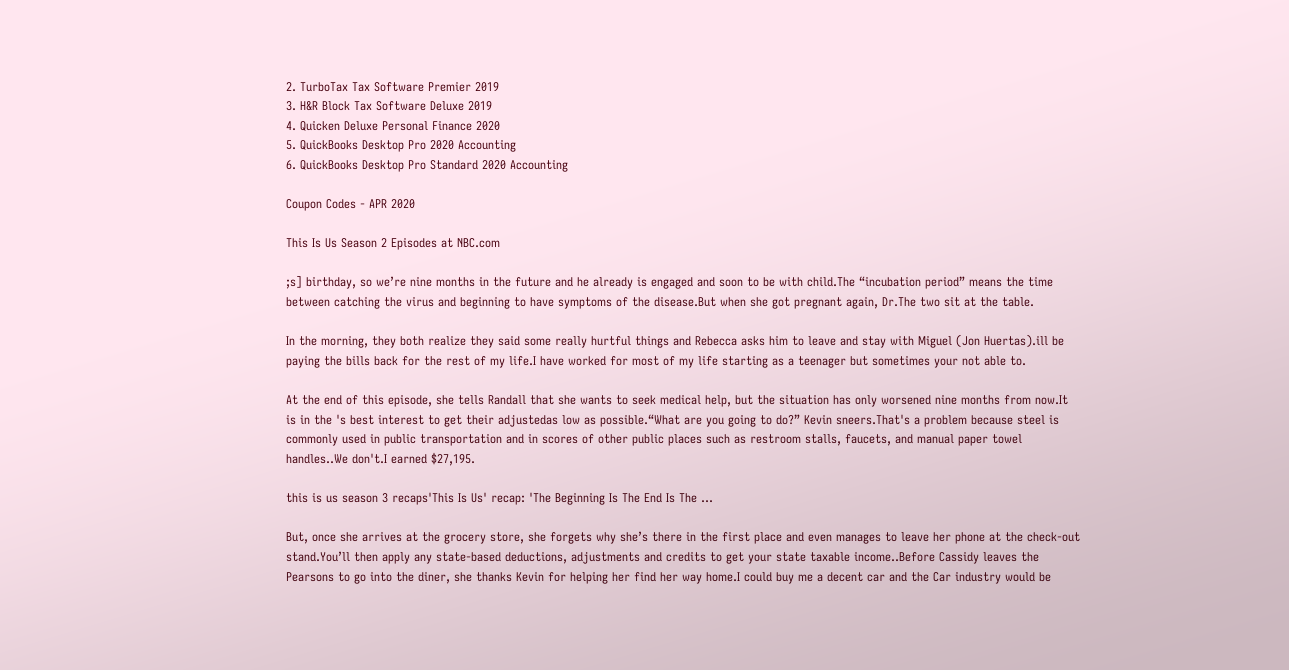2. TurboTax Tax Software Premier 2019
3. H&R Block Tax Software Deluxe 2019
4. Quicken Deluxe Personal Finance 2020
5. QuickBooks Desktop Pro 2020 Accounting
6. QuickBooks Desktop Pro Standard 2020 Accounting

Coupon Codes - APR 2020

This Is Us Season 2 Episodes at NBC.com

;s] birthday, so we’re nine months in the future and he already is engaged and soon to be with child.The “incubation period” means the time between catching the virus and beginning to have symptoms of the disease.But when she got pregnant again, Dr.The two sit at the table.

In the morning, they both realize they said some really hurtful things and Rebecca asks him to leave and stay with Miguel (Jon Huertas).ill be paying the bills back for the rest of my life.I have worked for most of my life starting as a teenager but sometimes your not able to.

At the end of this episode, she tells Randall that she wants to seek medical help, but the situation has only worsened nine months from now.It is in the 's best interest to get their adjustedas low as possible.“What are you going to do?” Kevin sneers.That's a problem because steel is commonly used in public transportation and in scores of other public places such as restroom stalls, faucets, and manual paper towel handles..We don't.I earned $27,195.

this is us season 3 recaps'This Is Us' recap: 'The Beginning Is The End Is The ...

But, once she arrives at the grocery store, she forgets why she’s there in the first place and even manages to leave her phone at the check-out stand.You’ll then apply any state-based deductions, adjustments and credits to get your state taxable income..Before Cassidy leaves the Pearsons to go into the diner, she thanks Kevin for helping her find her way home.I could buy me a decent car and the Car industry would be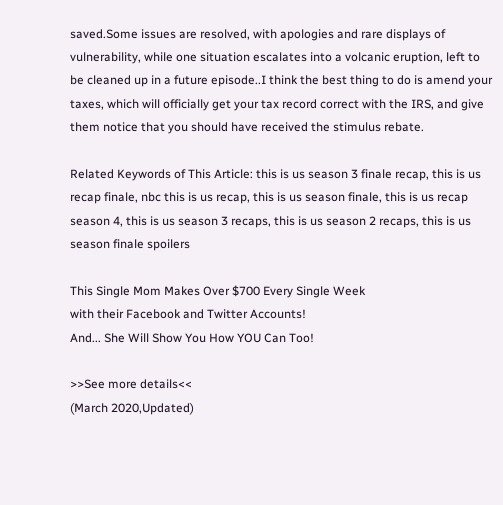saved.Some issues are resolved, with apologies and rare displays of vulnerability, while one situation escalates into a volcanic eruption, left to be cleaned up in a future episode..I think the best thing to do is amend your taxes, which will officially get your tax record correct with the IRS, and give them notice that you should have received the stimulus rebate.

Related Keywords of This Article: this is us season 3 finale recap, this is us recap finale, nbc this is us recap, this is us season finale, this is us recap season 4, this is us season 3 recaps, this is us season 2 recaps, this is us season finale spoilers

This Single Mom Makes Over $700 Every Single Week
with their Facebook and Twitter Accounts!
And... She Will Show You How YOU Can Too!

>>See more details<<
(March 2020,Updated)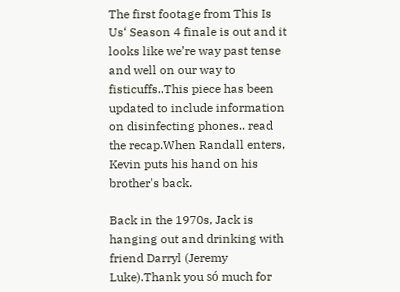The first footage from This Is Us‘ Season 4 finale is out and it looks like we’re way past tense and well on our way to fisticuffs..This piece has been updated to include information on disinfecting phones.. read the recap.When Randall enters, Kevin puts his hand on his brother's back.

Back in the 1970s, Jack is hanging out and drinking with friend Darryl (Jeremy Luke).Thank you só much for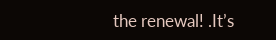the renewal! .It’s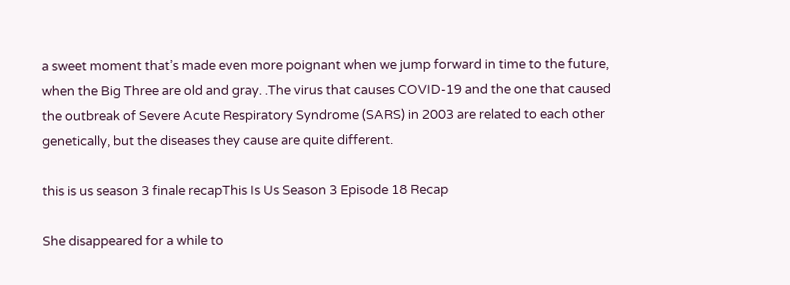a sweet moment that’s made even more poignant when we jump forward in time to the future, when the Big Three are old and gray. .The virus that causes COVID-19 and the one that caused the outbreak of Severe Acute Respiratory Syndrome (SARS) in 2003 are related to each other genetically, but the diseases they cause are quite different.

this is us season 3 finale recapThis Is Us Season 3 Episode 18 Recap

She disappeared for a while to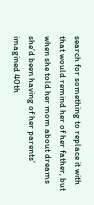search for something to replace it with that would remind her of her father, but when she told her mom about dreams she’d been having of her parents’ imagined 40th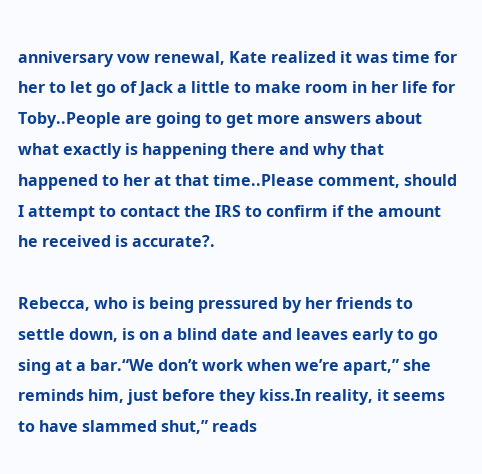anniversary vow renewal, Kate realized it was time for her to let go of Jack a little to make room in her life for Toby..People are going to get more answers about what exactly is happening there and why that happened to her at that time..Please comment, should I attempt to contact the IRS to confirm if the amount he received is accurate?.

Rebecca, who is being pressured by her friends to settle down, is on a blind date and leaves early to go sing at a bar.“We don’t work when we’re apart,” she reminds him, just before they kiss.In reality, it seems to have slammed shut,” reads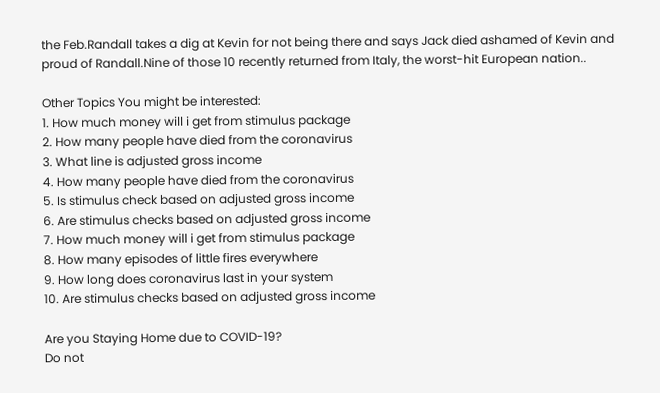the Feb.Randall takes a dig at Kevin for not being there and says Jack died ashamed of Kevin and proud of Randall.Nine of those 10 recently returned from Italy, the worst-hit European nation..

Other Topics You might be interested:
1. How much money will i get from stimulus package
2. How many people have died from the coronavirus
3. What line is adjusted gross income
4. How many people have died from the coronavirus
5. Is stimulus check based on adjusted gross income
6. Are stimulus checks based on adjusted gross income
7. How much money will i get from stimulus package
8. How many episodes of little fires everywhere
9. How long does coronavirus last in your system
10. Are stimulus checks based on adjusted gross income

Are you Staying Home due to COVID-19?
Do not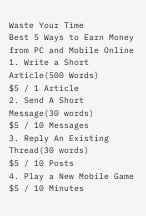Waste Your Time
Best 5 Ways to Earn Money from PC and Mobile Online
1. Write a Short Article(500 Words)
$5 / 1 Article
2. Send A Short Message(30 words)
$5 / 10 Messages
3. Reply An Existing Thread(30 words)
$5 / 10 Posts
4. Play a New Mobile Game
$5 / 10 Minutes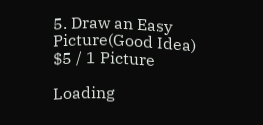5. Draw an Easy Picture(Good Idea)
$5 / 1 Picture

Loading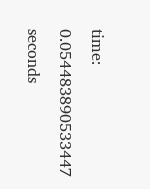time: 0.054483890533447 seconds